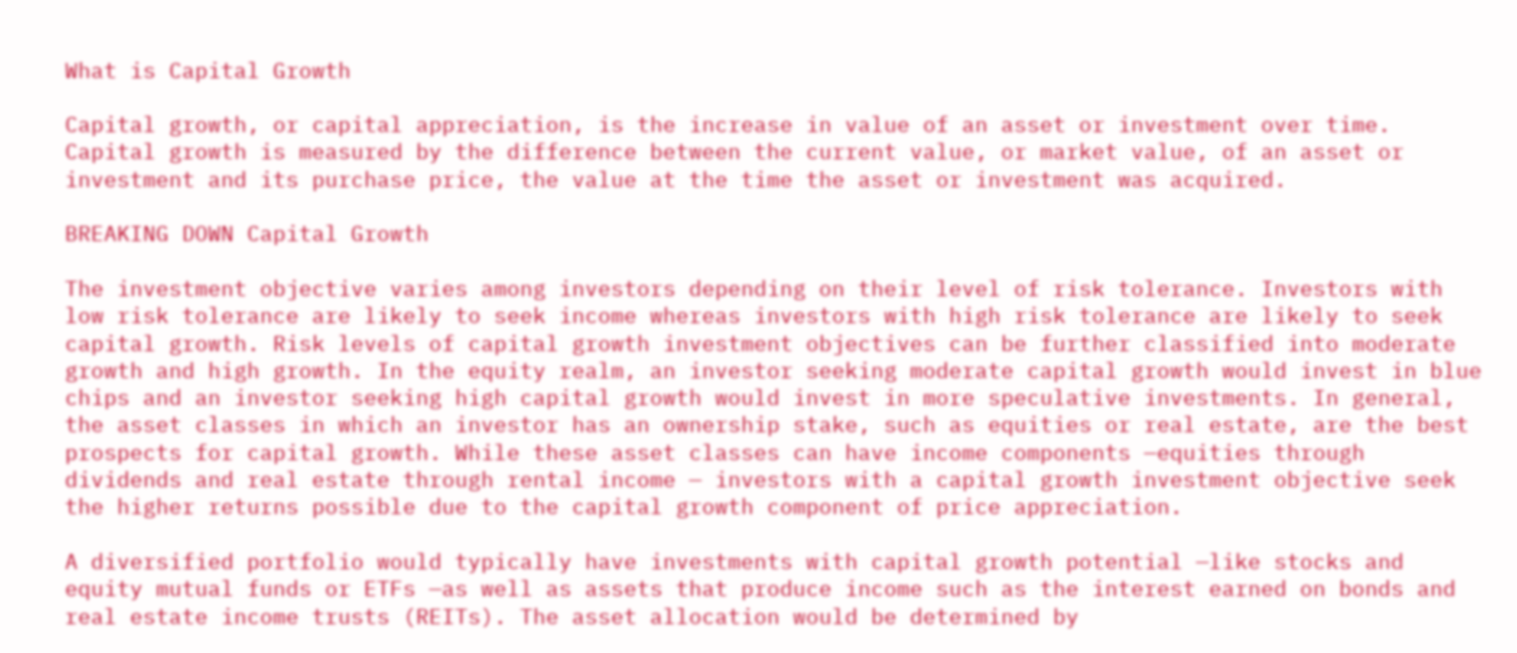What is Capital Growth

Capital growth, or capital appreciation, is the increase in value of an asset or investment over time. Capital growth is measured by the difference between the current value, or market value, of an asset or investment and its purchase price, the value at the time the asset or investment was acquired.

BREAKING DOWN Capital Growth

The investment objective varies among investors depending on their level of risk tolerance. Investors with low risk tolerance are likely to seek income whereas investors with high risk tolerance are likely to seek capital growth. Risk levels of capital growth investment objectives can be further classified into moderate growth and high growth. In the equity realm, an investor seeking moderate capital growth would invest in blue chips and an investor seeking high capital growth would invest in more speculative investments. In general, the asset classes in which an investor has an ownership stake, such as equities or real estate, are the best prospects for capital growth. While these asset classes can have income components —equities through dividends and real estate through rental income — investors with a capital growth investment objective seek the higher returns possible due to the capital growth component of price appreciation.

A diversified portfolio would typically have investments with capital growth potential —like stocks and equity mutual funds or ETFs —as well as assets that produce income such as the interest earned on bonds and real estate income trusts (REITs). The asset allocation would be determined by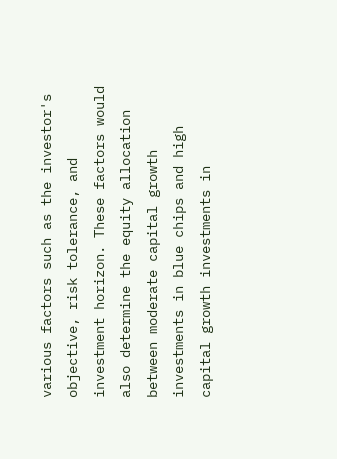various factors such as the investor's objective, risk tolerance, and investment horizon. These factors would also determine the equity allocation between moderate capital growth investments in blue chips and high capital growth investments in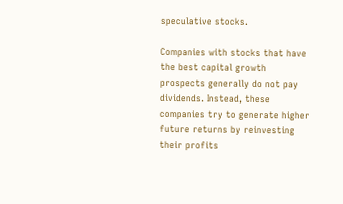speculative stocks.

Companies with stocks that have the best capital growth prospects generally do not pay dividends. Instead, these companies try to generate higher future returns by reinvesting their profits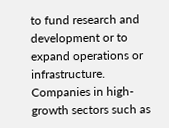to fund research and development or to expand operations or infrastructure. Companies in high-growth sectors such as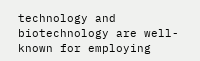technology and biotechnology are well-known for employing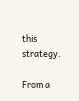this strategy.

From a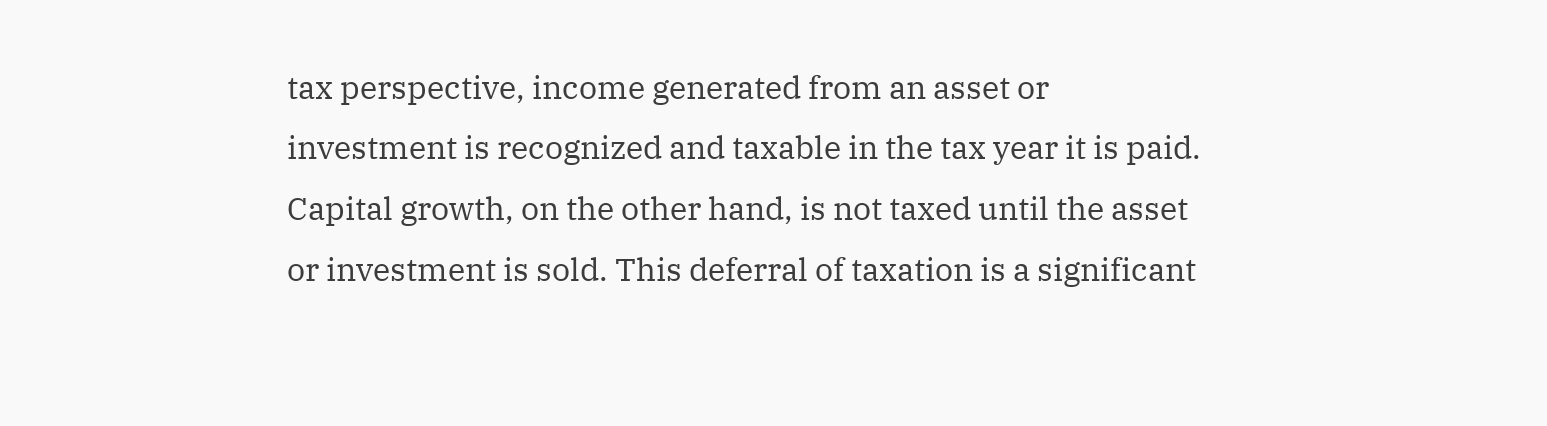tax perspective, income generated from an asset or investment is recognized and taxable in the tax year it is paid. Capital growth, on the other hand, is not taxed until the asset or investment is sold. This deferral of taxation is a significant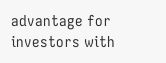advantage for investors with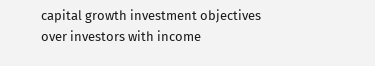capital growth investment objectives over investors with income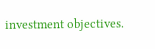investment objectives.